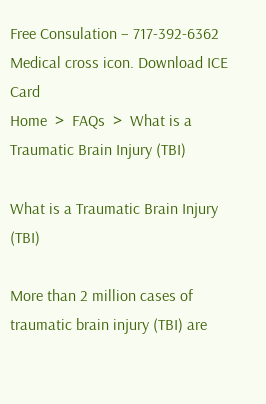Free Consulation – 717-392-6362
Medical cross icon. Download ICE Card
Home  >  FAQs  >  What is a Traumatic Brain Injury (TBI)

What is a Traumatic Brain Injury (TBI)

More than 2 million cases of traumatic brain injury (TBI) are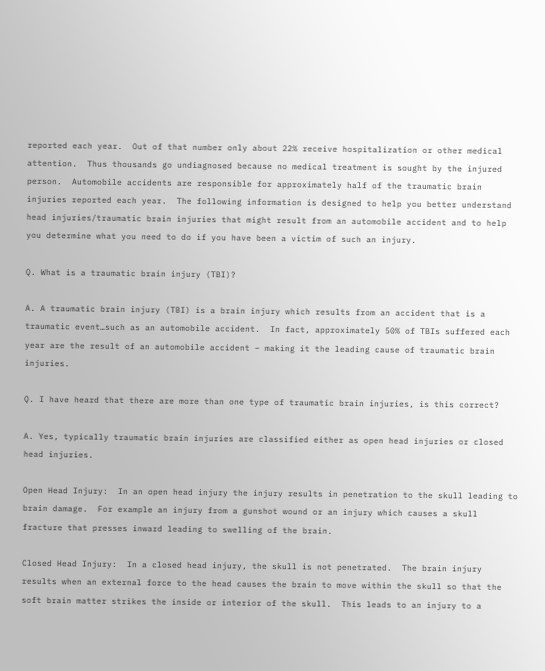reported each year.  Out of that number only about 22% receive hospitalization or other medical attention.  Thus thousands go undiagnosed because no medical treatment is sought by the injured person.  Automobile accidents are responsible for approximately half of the traumatic brain injuries reported each year.  The following information is designed to help you better understand head injuries/traumatic brain injuries that might result from an automobile accident and to help you determine what you need to do if you have been a victim of such an injury.

Q. What is a traumatic brain injury (TBI)?

A. A traumatic brain injury (TBI) is a brain injury which results from an accident that is a traumatic event…such as an automobile accident.  In fact, approximately 50% of TBIs suffered each year are the result of an automobile accident – making it the leading cause of traumatic brain injuries.

Q. I have heard that there are more than one type of traumatic brain injuries, is this correct?

A. Yes, typically traumatic brain injuries are classified either as open head injuries or closed head injuries.

Open Head Injury:  In an open head injury the injury results in penetration to the skull leading to brain damage.  For example an injury from a gunshot wound or an injury which causes a skull fracture that presses inward leading to swelling of the brain.

Closed Head Injury:  In a closed head injury, the skull is not penetrated.  The brain injury results when an external force to the head causes the brain to move within the skull so that the soft brain matter strikes the inside or interior of the skull.  This leads to an injury to a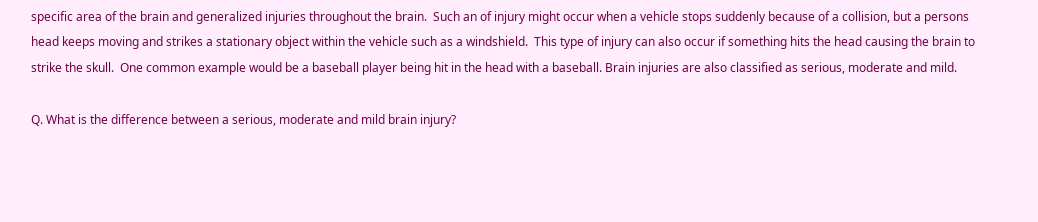specific area of the brain and generalized injuries throughout the brain.  Such an of injury might occur when a vehicle stops suddenly because of a collision, but a persons head keeps moving and strikes a stationary object within the vehicle such as a windshield.  This type of injury can also occur if something hits the head causing the brain to strike the skull.  One common example would be a baseball player being hit in the head with a baseball. Brain injuries are also classified as serious, moderate and mild.

Q. What is the difference between a serious, moderate and mild brain injury?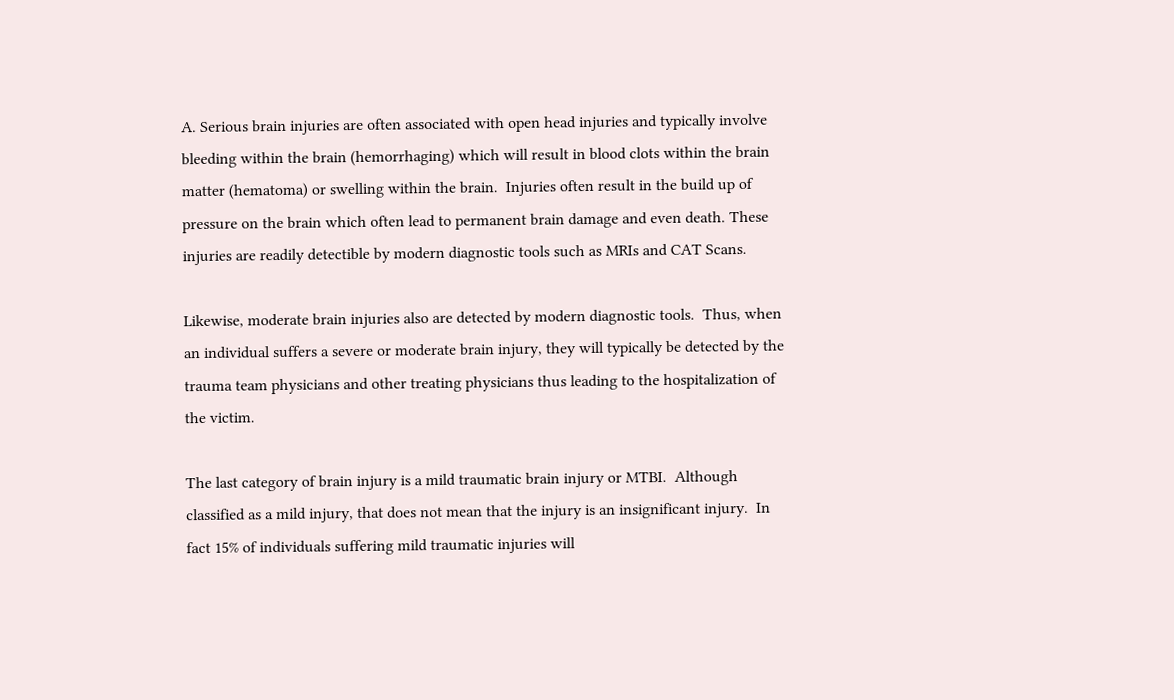A. Serious brain injuries are often associated with open head injuries and typically involve bleeding within the brain (hemorrhaging) which will result in blood clots within the brain matter (hematoma) or swelling within the brain.  Injuries often result in the build up of pressure on the brain which often lead to permanent brain damage and even death. These injuries are readily detectible by modern diagnostic tools such as MRIs and CAT Scans.

Likewise, moderate brain injuries also are detected by modern diagnostic tools.  Thus, when an individual suffers a severe or moderate brain injury, they will typically be detected by the trauma team physicians and other treating physicians thus leading to the hospitalization of the victim.

The last category of brain injury is a mild traumatic brain injury or MTBI.  Although classified as a mild injury, that does not mean that the injury is an insignificant injury.  In fact 15% of individuals suffering mild traumatic injuries will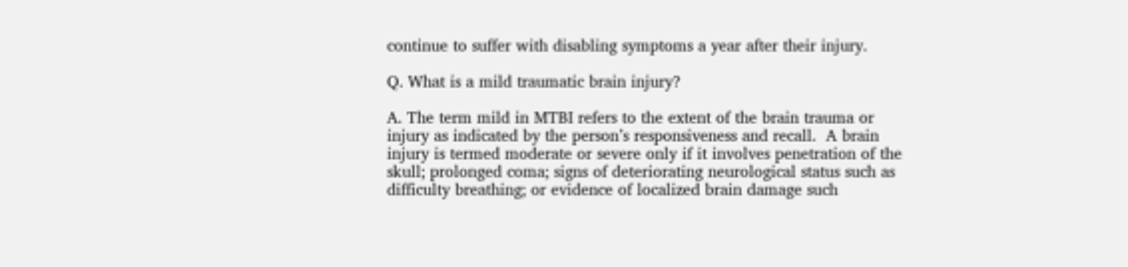continue to suffer with disabling symptoms a year after their injury.

Q. What is a mild traumatic brain injury?

A. The term mild in MTBI refers to the extent of the brain trauma or injury as indicated by the person’s responsiveness and recall.  A brain injury is termed moderate or severe only if it involves penetration of the skull; prolonged coma; signs of deteriorating neurological status such as difficulty breathing; or evidence of localized brain damage such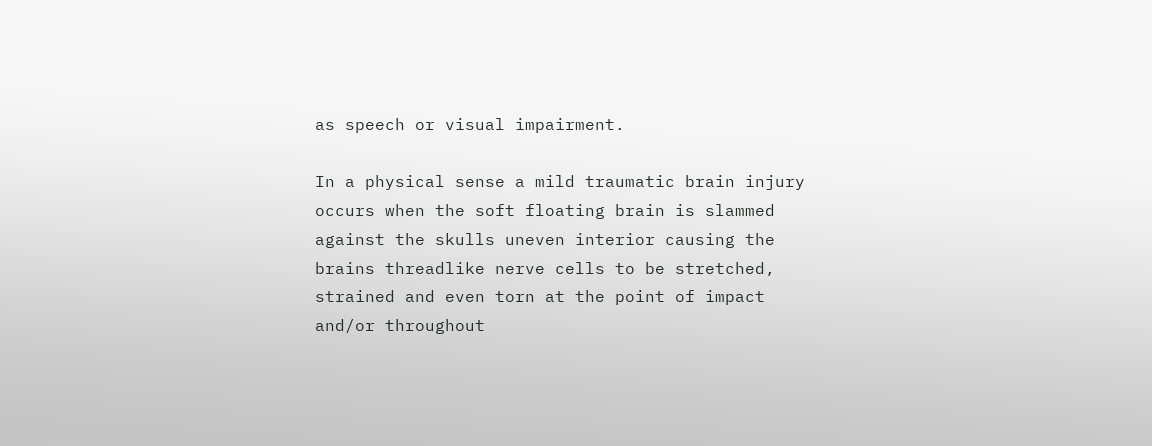as speech or visual impairment.

In a physical sense a mild traumatic brain injury occurs when the soft floating brain is slammed against the skulls uneven interior causing the brains threadlike nerve cells to be stretched, strained and even torn at the point of impact and/or throughout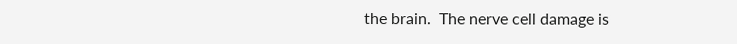the brain.  The nerve cell damage is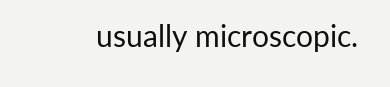usually microscopic.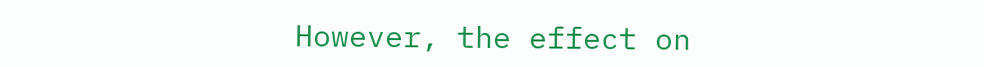However, the effect on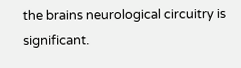the brains neurological circuitry is significant.